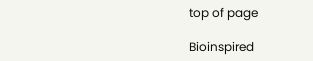top of page

Bioinspired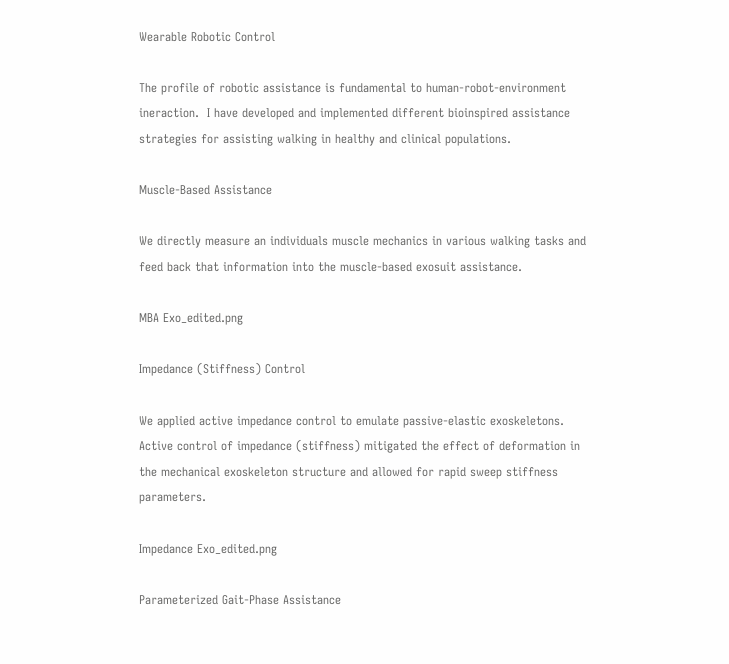Wearable Robotic Control

The profile of robotic assistance is fundamental to human-robot-environment ineraction.  I have developed and implemented different bioinspired assistance strategies for assisting walking in healthy and clinical populations.

Muscle-Based Assistance

We directly measure an individuals muscle mechanics in various walking tasks and feed back that information into the muscle-based exosuit assistance.

MBA Exo_edited.png

Impedance (Stiffness) Control

We applied active impedance control to emulate passive-elastic exoskeletons.  Active control of impedance (stiffness) mitigated the effect of deformation in the mechanical exoskeleton structure and allowed for rapid sweep stiffness parameters.

Impedance Exo_edited.png

Parameterized Gait-Phase Assistance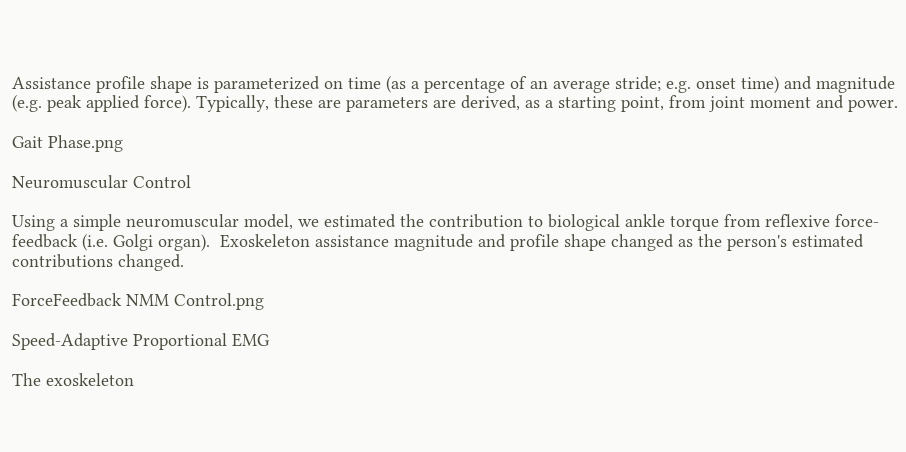Assistance profile shape is parameterized on time (as a percentage of an average stride; e.g. onset time) and magnitude (e.g. peak applied force). Typically, these are parameters are derived, as a starting point, from joint moment and power.

Gait Phase.png

Neuromuscular Control

Using a simple neuromuscular model, we estimated the contribution to biological ankle torque from reflexive force-feedback (i.e. Golgi organ).  Exoskeleton assistance magnitude and profile shape changed as the person's estimated contributions changed.

ForceFeedback NMM Control.png

Speed-Adaptive Proportional EMG

The exoskeleton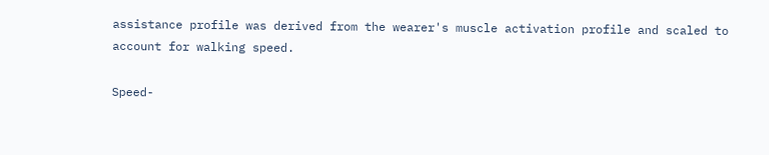assistance profile was derived from the wearer's muscle activation profile and scaled to account for walking speed.

Speed-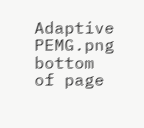Adaptive PEMG.png
bottom of page